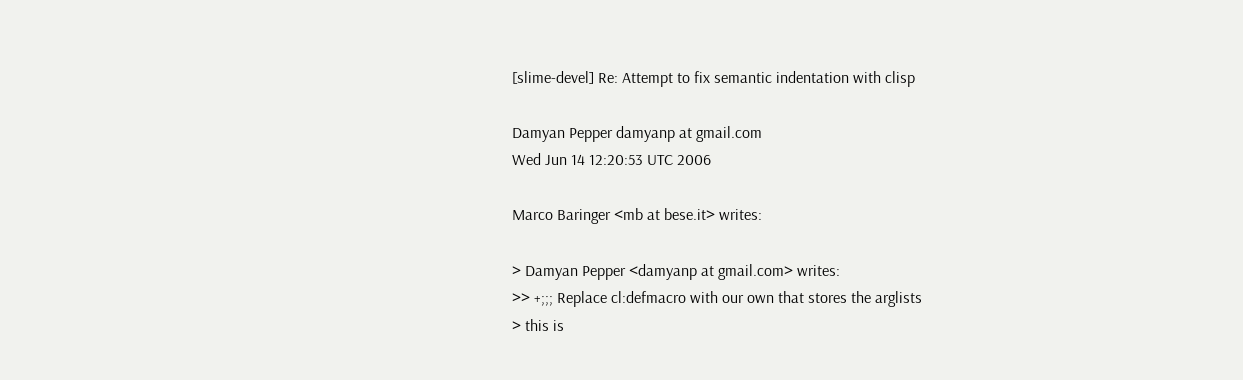[slime-devel] Re: Attempt to fix semantic indentation with clisp

Damyan Pepper damyanp at gmail.com
Wed Jun 14 12:20:53 UTC 2006

Marco Baringer <mb at bese.it> writes:

> Damyan Pepper <damyanp at gmail.com> writes:
>> +;;; Replace cl:defmacro with our own that stores the arglists
> this is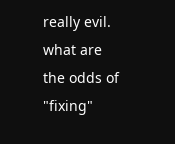really evil. what are the odds of "fixing"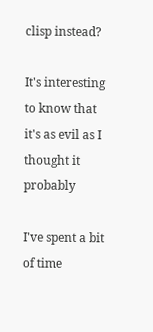clisp instead?

It's interesting to know that it's as evil as I thought it probably

I've spent a bit of time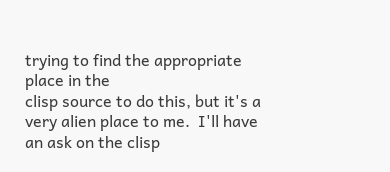trying to find the appropriate place in the
clisp source to do this, but it's a very alien place to me.  I'll have
an ask on the clisp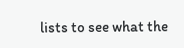lists to see what the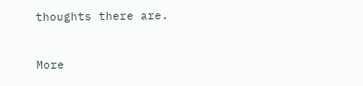thoughts there are.



More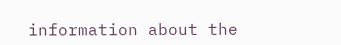information about the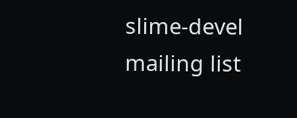slime-devel mailing list